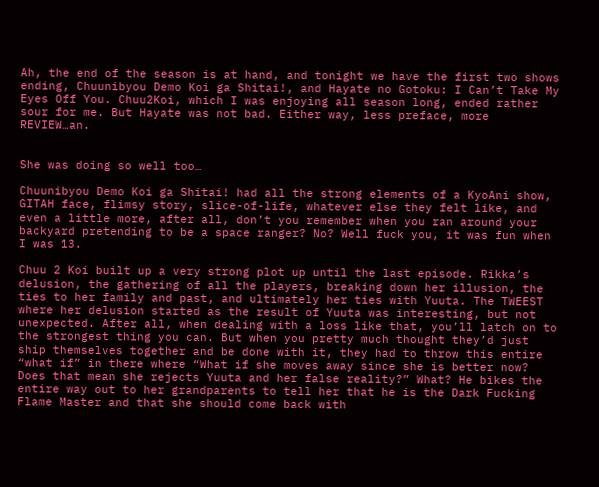Ah, the end of the season is at hand, and tonight we have the first two shows ending, Chuunibyou Demo Koi ga Shitai!, and Hayate no Gotoku: I Can’t Take My Eyes Off You. Chuu2Koi, which I was enjoying all season long, ended rather sour for me. But Hayate was not bad. Either way, less preface, more REVIEW…an.


She was doing so well too…

Chuunibyou Demo Koi ga Shitai! had all the strong elements of a KyoAni show, GITAH face, flimsy story, slice-of-life, whatever else they felt like, and even a little more, after all, don’t you remember when you ran around your backyard pretending to be a space ranger? No? Well fuck you, it was fun when I was 13.

Chuu 2 Koi built up a very strong plot up until the last episode. Rikka’s delusion, the gathering of all the players, breaking down her illusion, the ties to her family and past, and ultimately her ties with Yuuta. The TWEEST where her delusion started as the result of Yuuta was interesting, but not unexpected. After all, when dealing with a loss like that, you’ll latch on to the strongest thing you can. But when you pretty much thought they’d just ship themselves together and be done with it, they had to throw this entire “what if” in there where “What if she moves away since she is better now? Does that mean she rejects Yuuta and her false reality?” What? He bikes the entire way out to her grandparents to tell her that he is the Dark Fucking Flame Master and that she should come back with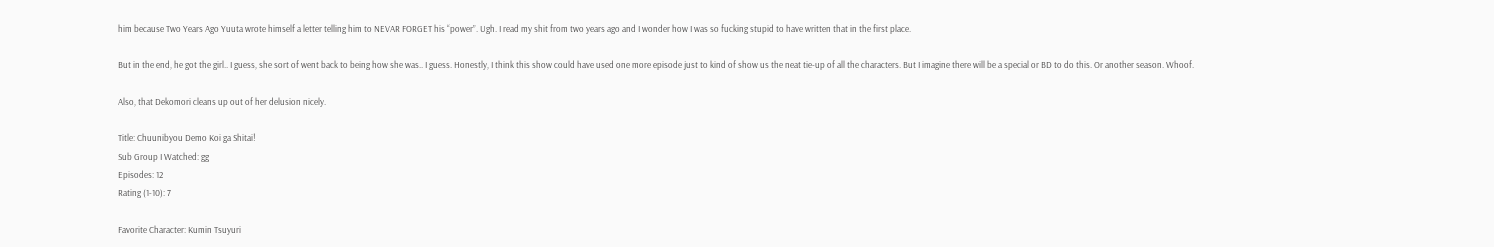him because Two Years Ago Yuuta wrote himself a letter telling him to NEVAR FORGET his “power”. Ugh. I read my shit from two years ago and I wonder how I was so fucking stupid to have written that in the first place.

But in the end, he got the girl.. I guess, she sort of went back to being how she was.. I guess. Honestly, I think this show could have used one more episode just to kind of show us the neat tie-up of all the characters. But I imagine there will be a special or BD to do this. Or another season. Whoof.

Also, that Dekomori cleans up out of her delusion nicely.

Title: Chuunibyou Demo Koi ga Shitai!
Sub Group I Watched: gg
Episodes: 12
Rating (1-10): 7

Favorite Character: Kumin Tsuyuri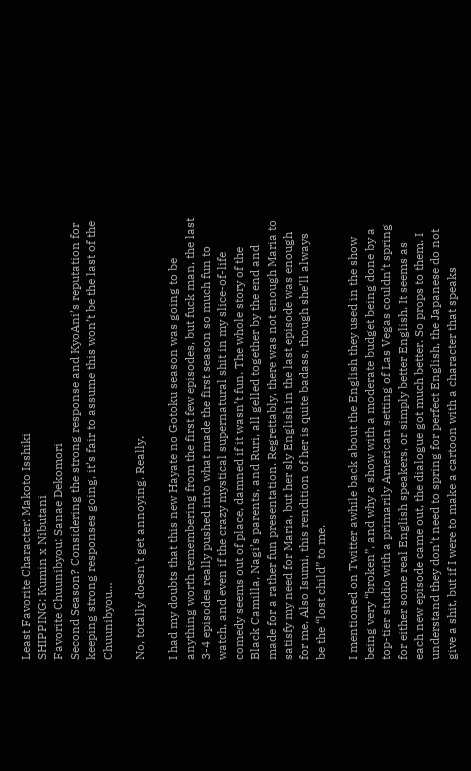Least Favorite Character: Makoto Isshiki
SHIPPING: Kumin x Nibutani
Favorite Chuunibyou: Sanae Dekomori
Second Season? Considering the strong response and KyoAni’s reputation for keeping strong responses going, it’s fair to assume this won’t be the last of the Chuunibyou…

No, totally doesn't get annoying. Really.

I had my doubts that this new Hayate no Gotoku season was going to be anything worth remembering from the first few episodes, but fuck man, the last 3-4 episodes really pushed into what made the first season so much fun to watch, and even if the crazy mystical supernatural shit in my slice-of-life comedy seems out of place, damned if it wasn’t fun. The whole story of the Black Camilla, Nagi’s parents, and Ruri, all gelled together by the end and made for a rather fun presentation. Regrettably, there was not enough Maria to satisfy my need for Maria, but her sly English in the last episode was enough for me. Also Isumi, this rendition of her is quite badass, though she’ll always be the “lost child” to me.

I mentioned on Twitter awhile back about the English they used in the show being very “broken”, and why a show with a moderate budget being done by a top-tier studio with a primarily American setting of Las Vegas couldn’t spring for either some real English speakers, or simply better English. It seems as each new episode came out, the dialogue got much better. So props to them. I understand they don’t need to spring for perfect English, the Japanese do not give a shit, but if I were to make a cartoon with a character that speaks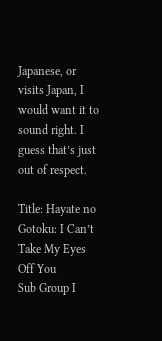Japanese, or visits Japan, I would want it to sound right. I guess that’s just out of respect.

Title: Hayate no Gotoku: I Can’t Take My Eyes Off You
Sub Group I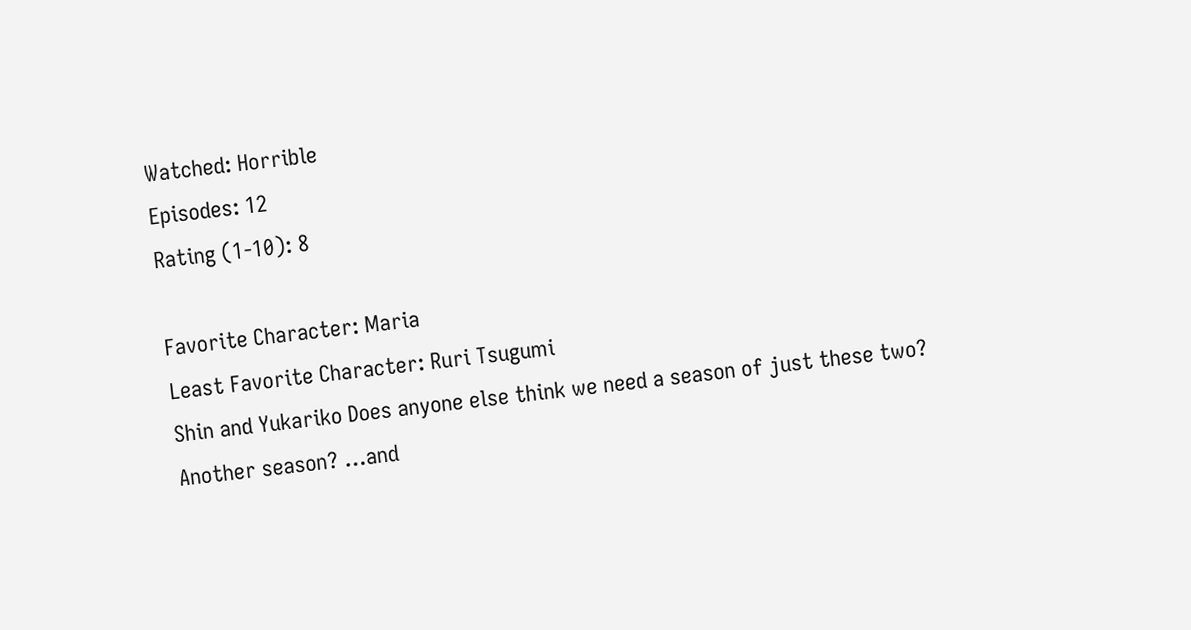Watched: Horrible
Episodes: 12
Rating (1-10): 8

Favorite Character: Maria
Least Favorite Character: Ruri Tsugumi
Shin and Yukariko Does anyone else think we need a season of just these two?
Another season? …and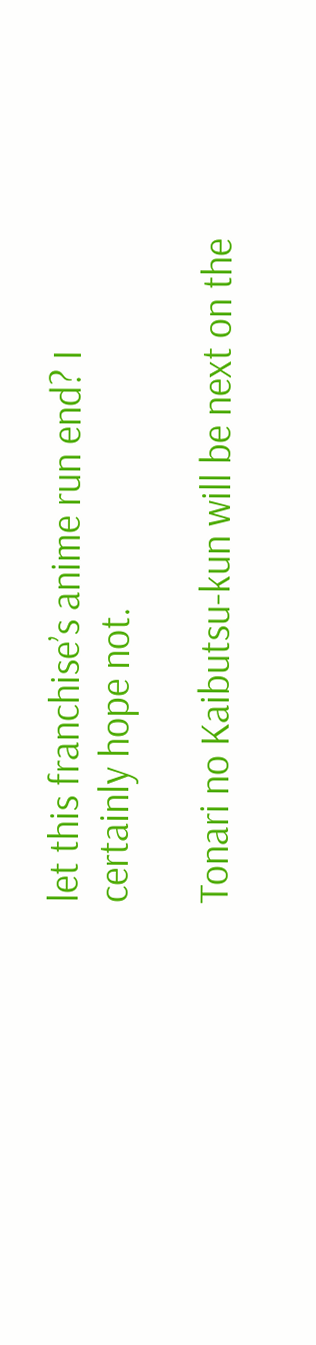let this franchise’s anime run end? I certainly hope not.

Tonari no Kaibutsu-kun will be next on the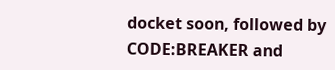docket soon, followed by CODE:BREAKER and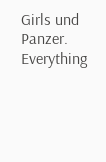Girls und Panzer. Everything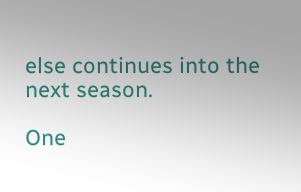else continues into the next season.

One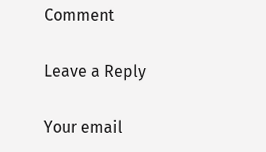Comment

Leave a Reply

Your email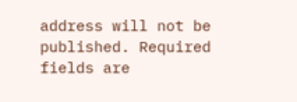address will not be published. Required fields are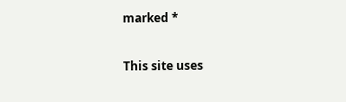marked *

This site uses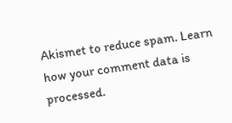Akismet to reduce spam. Learn how your comment data is processed.